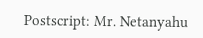Postscript: Mr. Netanyahu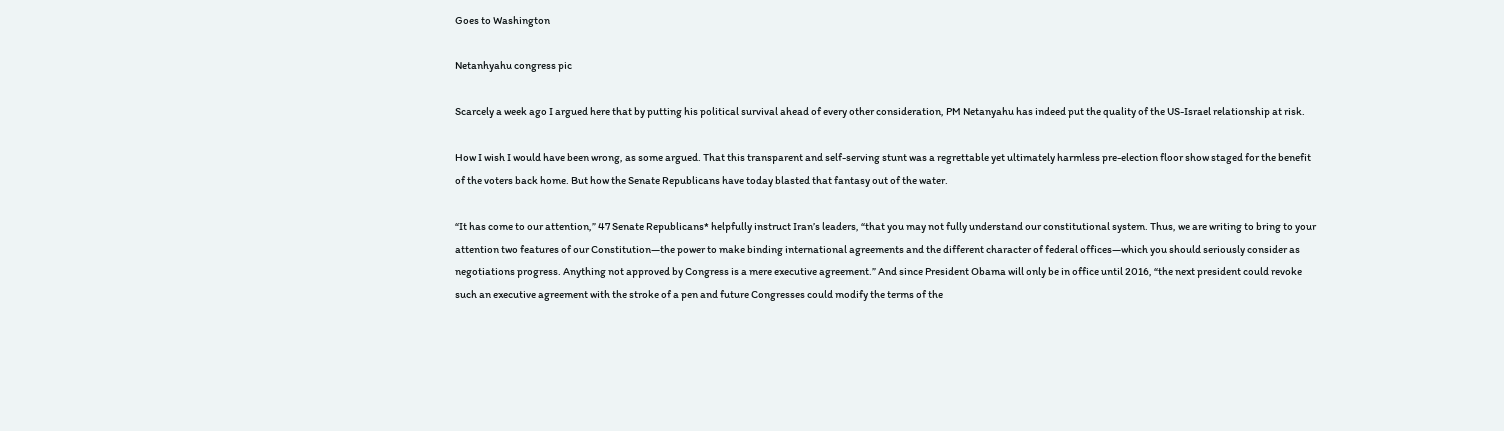Goes to Washington

Netanhyahu congress pic

Scarcely a week ago I argued here that by putting his political survival ahead of every other consideration, PM Netanyahu has indeed put the quality of the US-Israel relationship at risk.

How I wish I would have been wrong, as some argued. That this transparent and self-serving stunt was a regrettable yet ultimately harmless pre-election floor show staged for the benefit of the voters back home. But how the Senate Republicans have today blasted that fantasy out of the water.

“It has come to our attention,” 47 Senate Republicans* helpfully instruct Iran’s leaders, “that you may not fully understand our constitutional system. Thus, we are writing to bring to your attention two features of our Constitution—the power to make binding international agreements and the different character of federal offices—which you should seriously consider as negotiations progress. Anything not approved by Congress is a mere executive agreement.” And since President Obama will only be in office until 2016, “the next president could revoke such an executive agreement with the stroke of a pen and future Congresses could modify the terms of the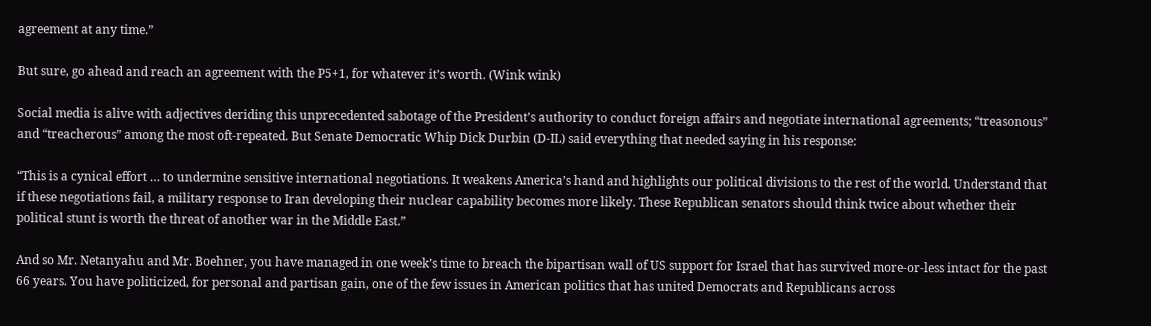agreement at any time.”

But sure, go ahead and reach an agreement with the P5+1, for whatever it’s worth. (Wink wink)

Social media is alive with adjectives deriding this unprecedented sabotage of the President’s authority to conduct foreign affairs and negotiate international agreements; “treasonous” and “treacherous” among the most oft-repeated. But Senate Democratic Whip Dick Durbin (D-IL) said everything that needed saying in his response:

“This is a cynical effort … to undermine sensitive international negotiations. It weakens America’s hand and highlights our political divisions to the rest of the world. Understand that if these negotiations fail, a military response to Iran developing their nuclear capability becomes more likely. These Republican senators should think twice about whether their political stunt is worth the threat of another war in the Middle East.”

And so Mr. Netanyahu and Mr. Boehner, you have managed in one week’s time to breach the bipartisan wall of US support for Israel that has survived more-or-less intact for the past 66 years. You have politicized, for personal and partisan gain, one of the few issues in American politics that has united Democrats and Republicans across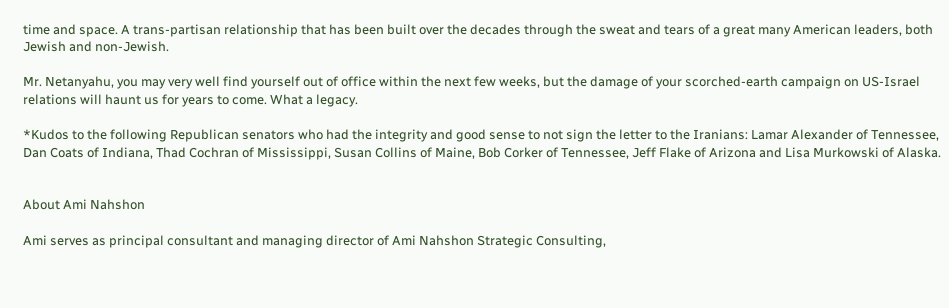time and space. A trans-partisan relationship that has been built over the decades through the sweat and tears of a great many American leaders, both Jewish and non-Jewish.

Mr. Netanyahu, you may very well find yourself out of office within the next few weeks, but the damage of your scorched-earth campaign on US-Israel relations will haunt us for years to come. What a legacy.

*Kudos to the following Republican senators who had the integrity and good sense to not sign the letter to the Iranians: Lamar Alexander of Tennessee, Dan Coats of Indiana, Thad Cochran of Mississippi, Susan Collins of Maine, Bob Corker of Tennessee, Jeff Flake of Arizona and Lisa Murkowski of Alaska.


About Ami Nahshon

Ami serves as principal consultant and managing director of Ami Nahshon Strategic Consulting,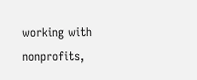working with nonprofits,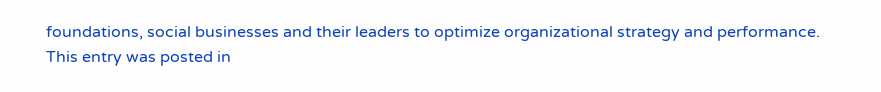foundations, social businesses and their leaders to optimize organizational strategy and performance.
This entry was posted in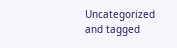Uncategorized and tagged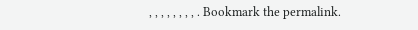, , , , , , , , . Bookmark the permalink.